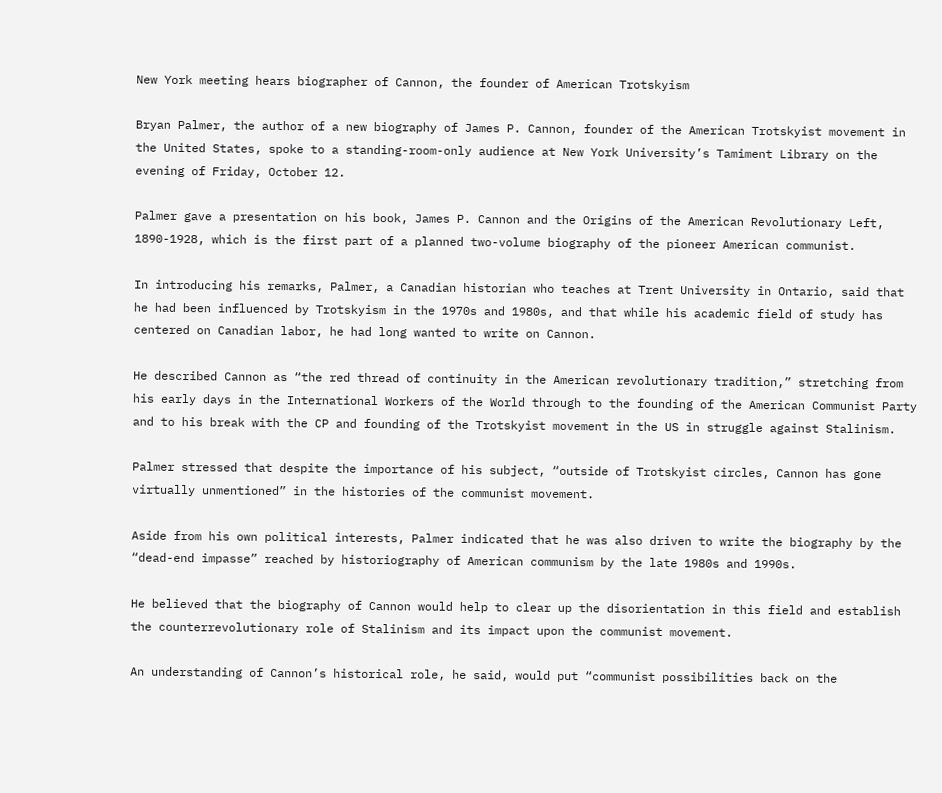New York meeting hears biographer of Cannon, the founder of American Trotskyism

Bryan Palmer, the author of a new biography of James P. Cannon, founder of the American Trotskyist movement in the United States, spoke to a standing-room-only audience at New York University’s Tamiment Library on the evening of Friday, October 12.

Palmer gave a presentation on his book, James P. Cannon and the Origins of the American Revolutionary Left, 1890-1928, which is the first part of a planned two-volume biography of the pioneer American communist.

In introducing his remarks, Palmer, a Canadian historian who teaches at Trent University in Ontario, said that he had been influenced by Trotskyism in the 1970s and 1980s, and that while his academic field of study has centered on Canadian labor, he had long wanted to write on Cannon.

He described Cannon as “the red thread of continuity in the American revolutionary tradition,” stretching from his early days in the International Workers of the World through to the founding of the American Communist Party and to his break with the CP and founding of the Trotskyist movement in the US in struggle against Stalinism.

Palmer stressed that despite the importance of his subject, “outside of Trotskyist circles, Cannon has gone virtually unmentioned” in the histories of the communist movement.

Aside from his own political interests, Palmer indicated that he was also driven to write the biography by the “dead-end impasse” reached by historiography of American communism by the late 1980s and 1990s.

He believed that the biography of Cannon would help to clear up the disorientation in this field and establish the counterrevolutionary role of Stalinism and its impact upon the communist movement.

An understanding of Cannon’s historical role, he said, would put “communist possibilities back on the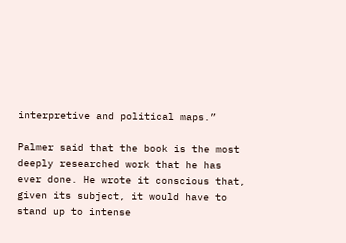interpretive and political maps.”

Palmer said that the book is the most deeply researched work that he has ever done. He wrote it conscious that, given its subject, it would have to stand up to intense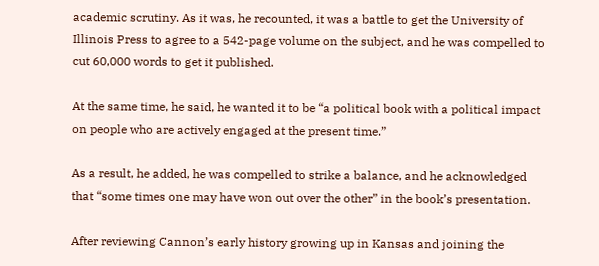academic scrutiny. As it was, he recounted, it was a battle to get the University of Illinois Press to agree to a 542-page volume on the subject, and he was compelled to cut 60,000 words to get it published.

At the same time, he said, he wanted it to be “a political book with a political impact on people who are actively engaged at the present time.”

As a result, he added, he was compelled to strike a balance, and he acknowledged that “some times one may have won out over the other” in the book’s presentation.

After reviewing Cannon’s early history growing up in Kansas and joining the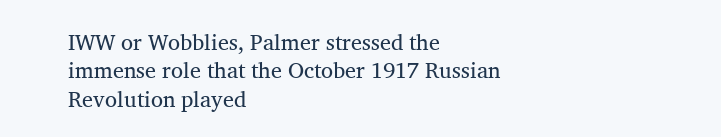IWW or Wobblies, Palmer stressed the immense role that the October 1917 Russian Revolution played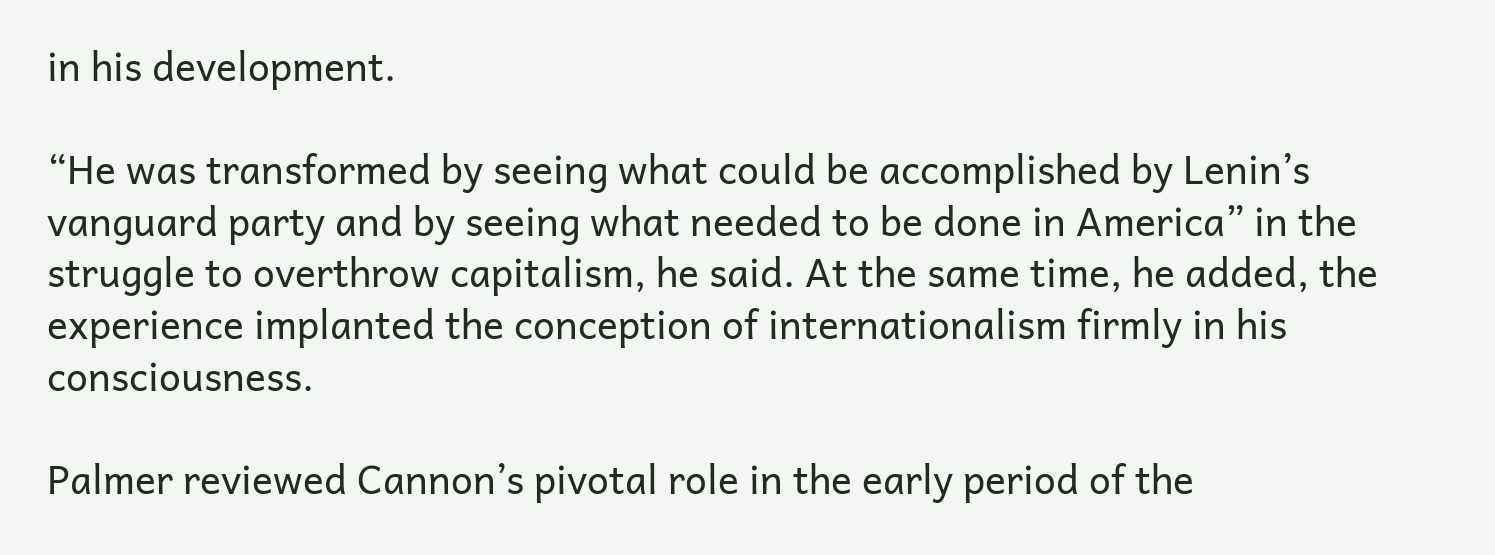in his development.

“He was transformed by seeing what could be accomplished by Lenin’s vanguard party and by seeing what needed to be done in America” in the struggle to overthrow capitalism, he said. At the same time, he added, the experience implanted the conception of internationalism firmly in his consciousness.

Palmer reviewed Cannon’s pivotal role in the early period of the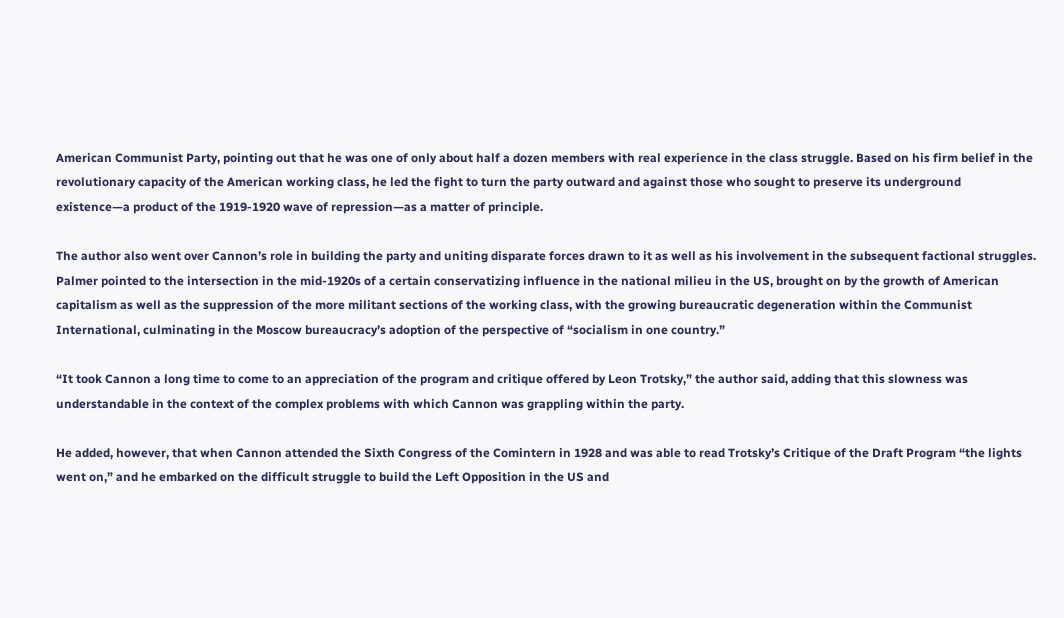American Communist Party, pointing out that he was one of only about half a dozen members with real experience in the class struggle. Based on his firm belief in the revolutionary capacity of the American working class, he led the fight to turn the party outward and against those who sought to preserve its underground existence—a product of the 1919-1920 wave of repression—as a matter of principle.

The author also went over Cannon’s role in building the party and uniting disparate forces drawn to it as well as his involvement in the subsequent factional struggles. Palmer pointed to the intersection in the mid-1920s of a certain conservatizing influence in the national milieu in the US, brought on by the growth of American capitalism as well as the suppression of the more militant sections of the working class, with the growing bureaucratic degeneration within the Communist International, culminating in the Moscow bureaucracy’s adoption of the perspective of “socialism in one country.”

“It took Cannon a long time to come to an appreciation of the program and critique offered by Leon Trotsky,” the author said, adding that this slowness was understandable in the context of the complex problems with which Cannon was grappling within the party.

He added, however, that when Cannon attended the Sixth Congress of the Comintern in 1928 and was able to read Trotsky’s Critique of the Draft Program “the lights went on,” and he embarked on the difficult struggle to build the Left Opposition in the US and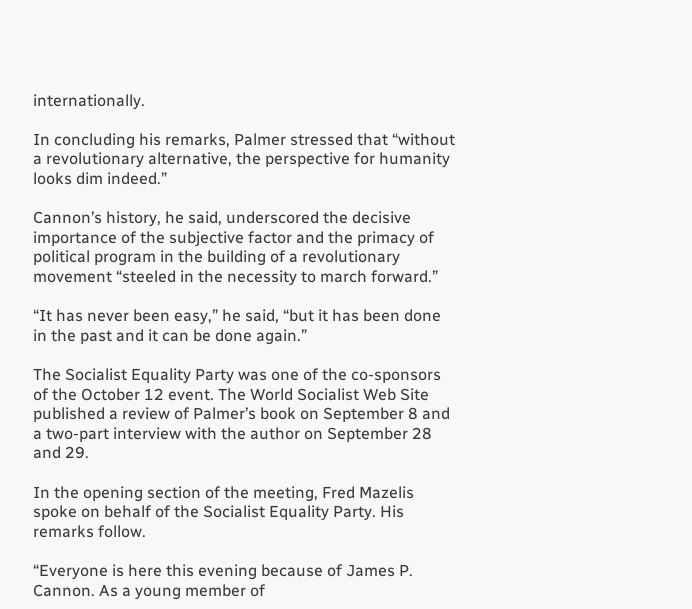internationally.

In concluding his remarks, Palmer stressed that “without a revolutionary alternative, the perspective for humanity looks dim indeed.”

Cannon’s history, he said, underscored the decisive importance of the subjective factor and the primacy of political program in the building of a revolutionary movement “steeled in the necessity to march forward.”

“It has never been easy,” he said, “but it has been done in the past and it can be done again.”

The Socialist Equality Party was one of the co-sponsors of the October 12 event. The World Socialist Web Site published a review of Palmer’s book on September 8 and a two-part interview with the author on September 28 and 29.

In the opening section of the meeting, Fred Mazelis spoke on behalf of the Socialist Equality Party. His remarks follow.

“Everyone is here this evening because of James P. Cannon. As a young member of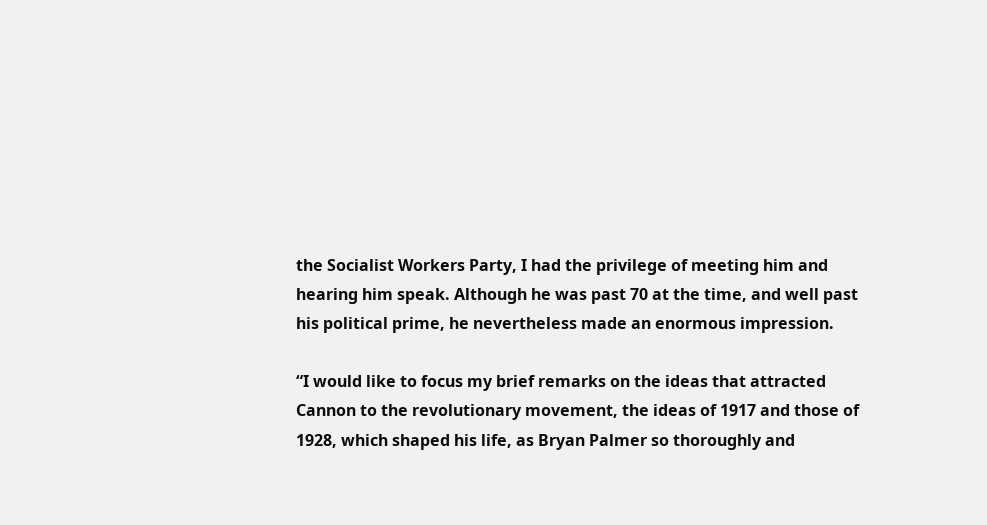the Socialist Workers Party, I had the privilege of meeting him and hearing him speak. Although he was past 70 at the time, and well past his political prime, he nevertheless made an enormous impression.

“I would like to focus my brief remarks on the ideas that attracted Cannon to the revolutionary movement, the ideas of 1917 and those of 1928, which shaped his life, as Bryan Palmer so thoroughly and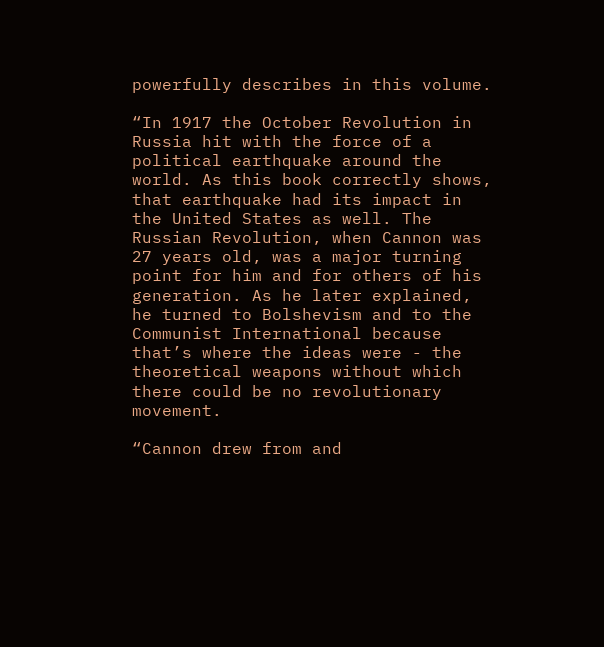powerfully describes in this volume.

“In 1917 the October Revolution in Russia hit with the force of a political earthquake around the world. As this book correctly shows, that earthquake had its impact in the United States as well. The Russian Revolution, when Cannon was 27 years old, was a major turning point for him and for others of his generation. As he later explained, he turned to Bolshevism and to the Communist International because that’s where the ideas were - the theoretical weapons without which there could be no revolutionary movement.

“Cannon drew from and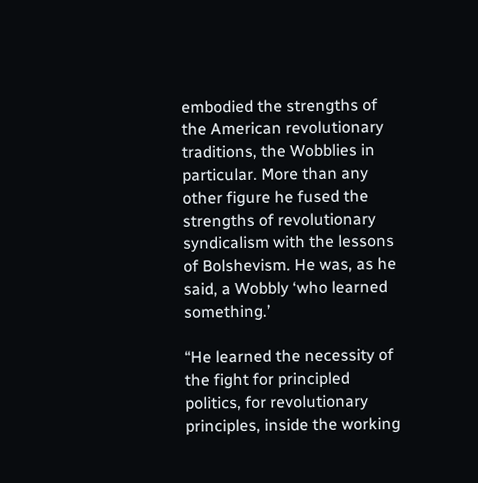embodied the strengths of the American revolutionary traditions, the Wobblies in particular. More than any other figure he fused the strengths of revolutionary syndicalism with the lessons of Bolshevism. He was, as he said, a Wobbly ‘who learned something.’

“He learned the necessity of the fight for principled politics, for revolutionary principles, inside the working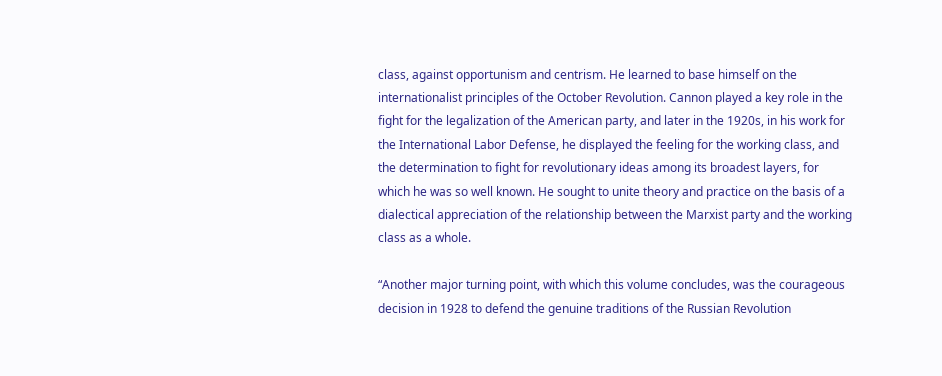class, against opportunism and centrism. He learned to base himself on the internationalist principles of the October Revolution. Cannon played a key role in the fight for the legalization of the American party, and later in the 1920s, in his work for the International Labor Defense, he displayed the feeling for the working class, and the determination to fight for revolutionary ideas among its broadest layers, for which he was so well known. He sought to unite theory and practice on the basis of a dialectical appreciation of the relationship between the Marxist party and the working class as a whole.

“Another major turning point, with which this volume concludes, was the courageous decision in 1928 to defend the genuine traditions of the Russian Revolution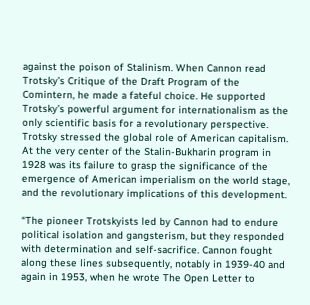against the poison of Stalinism. When Cannon read Trotsky’s Critique of the Draft Program of the Comintern, he made a fateful choice. He supported Trotsky’s powerful argument for internationalism as the only scientific basis for a revolutionary perspective. Trotsky stressed the global role of American capitalism. At the very center of the Stalin-Bukharin program in 1928 was its failure to grasp the significance of the emergence of American imperialism on the world stage, and the revolutionary implications of this development.

“The pioneer Trotskyists led by Cannon had to endure political isolation and gangsterism, but they responded with determination and self-sacrifice. Cannon fought along these lines subsequently, notably in 1939-40 and again in 1953, when he wrote The Open Letter to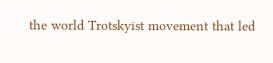the world Trotskyist movement that led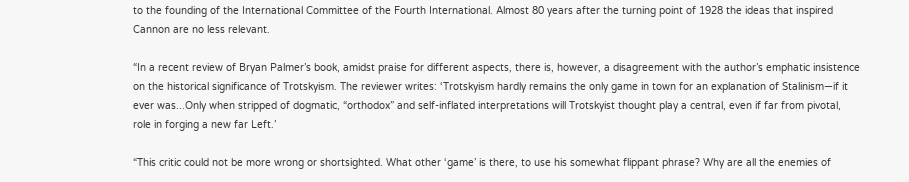to the founding of the International Committee of the Fourth International. Almost 80 years after the turning point of 1928 the ideas that inspired Cannon are no less relevant.

“In a recent review of Bryan Palmer’s book, amidst praise for different aspects, there is, however, a disagreement with the author’s emphatic insistence on the historical significance of Trotskyism. The reviewer writes: ‘Trotskyism hardly remains the only game in town for an explanation of Stalinism—if it ever was...Only when stripped of dogmatic, “orthodox” and self-inflated interpretations will Trotskyist thought play a central, even if far from pivotal, role in forging a new far Left.’

“This critic could not be more wrong or shortsighted. What other ‘game’ is there, to use his somewhat flippant phrase? Why are all the enemies of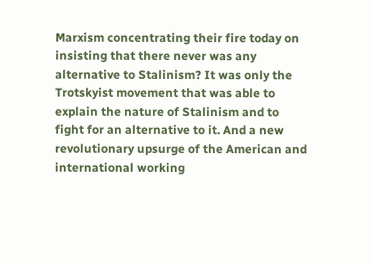Marxism concentrating their fire today on insisting that there never was any alternative to Stalinism? It was only the Trotskyist movement that was able to explain the nature of Stalinism and to fight for an alternative to it. And a new revolutionary upsurge of the American and international working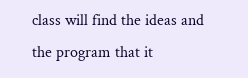class will find the ideas and the program that it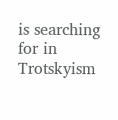is searching for in Trotskyism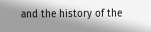and the history of the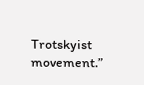Trotskyist movement.”